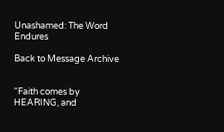Unashamed: The Word Endures

Back to Message Archive


“Faith comes by HEARING, and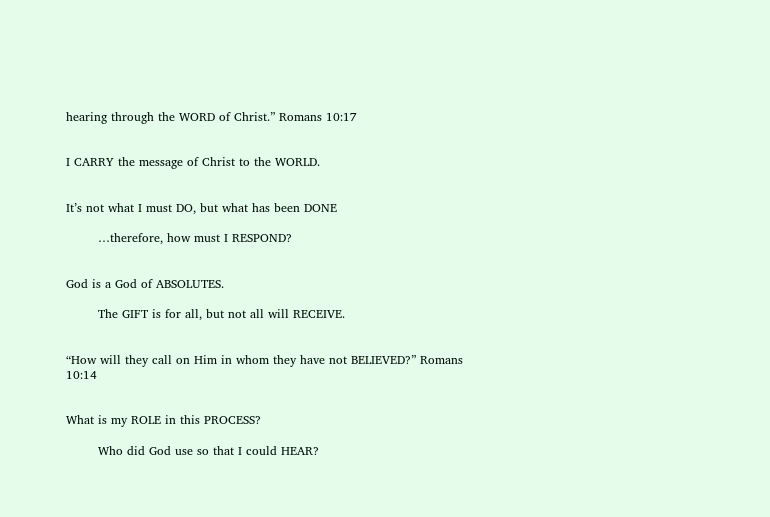hearing through the WORD of Christ.” Romans 10:17


I CARRY the message of Christ to the WORLD.


It’s not what I must DO, but what has been DONE

        …therefore, how must I RESPOND?


God is a God of ABSOLUTES.

        The GIFT is for all, but not all will RECEIVE.


“How will they call on Him in whom they have not BELIEVED?” Romans 10:14


What is my ROLE in this PROCESS?

        Who did God use so that I could HEAR?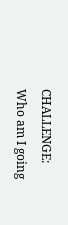CHALLENGE: Who am I going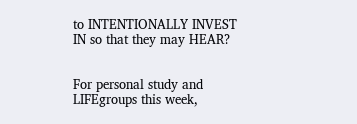to INTENTIONALLY INVEST IN so that they may HEAR?


For personal study and LIFEgroups this week,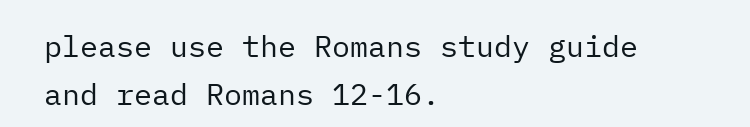please use the Romans study guide and read Romans 12-16.